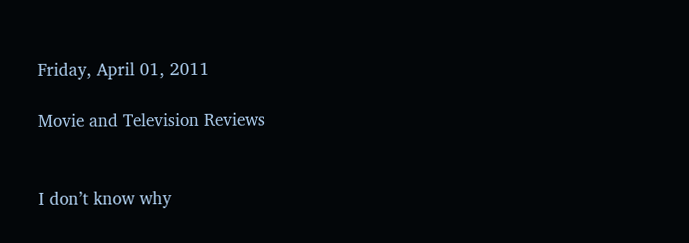Friday, April 01, 2011

Movie and Television Reviews


I don’t know why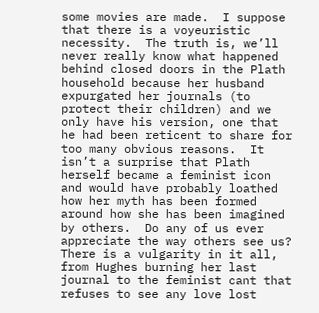some movies are made.  I suppose that there is a voyeuristic necessity.  The truth is, we’ll never really know what happened behind closed doors in the Plath household because her husband expurgated her journals (to protect their children) and we only have his version, one that he had been reticent to share for too many obvious reasons.  It isn’t a surprise that Plath herself became a feminist icon and would have probably loathed how her myth has been formed around how she has been imagined by others.  Do any of us ever appreciate the way others see us?  There is a vulgarity in it all, from Hughes burning her last journal to the feminist cant that refuses to see any love lost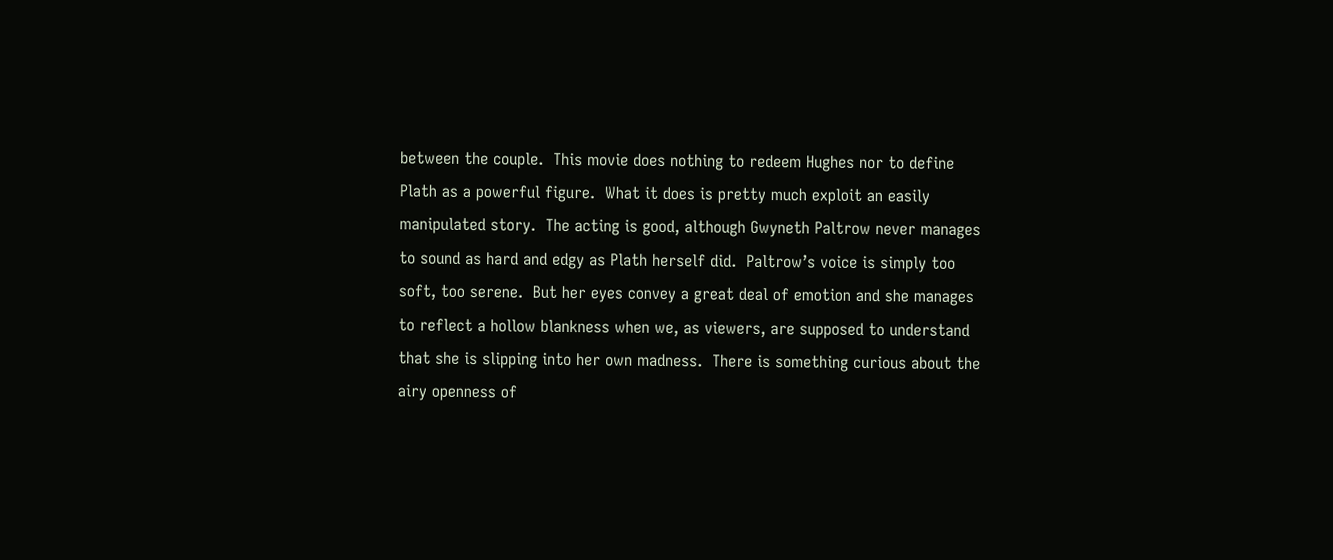between the couple.  This movie does nothing to redeem Hughes nor to define Plath as a powerful figure.  What it does is pretty much exploit an easily manipulated story.  The acting is good, although Gwyneth Paltrow never manages to sound as hard and edgy as Plath herself did.  Paltrow’s voice is simply too soft, too serene.  But her eyes convey a great deal of emotion and she manages to reflect a hollow blankness when we, as viewers, are supposed to understand that she is slipping into her own madness.  There is something curious about the airy openness of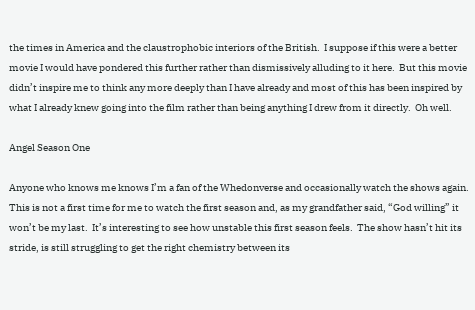the times in America and the claustrophobic interiors of the British.  I suppose if this were a better movie I would have pondered this further rather than dismissively alluding to it here.  But this movie didn’t inspire me to think any more deeply than I have already and most of this has been inspired by what I already knew going into the film rather than being anything I drew from it directly.  Oh well.

Angel Season One

Anyone who knows me knows I’m a fan of the Whedonverse and occasionally watch the shows again.  This is not a first time for me to watch the first season and, as my grandfather said, “God willing” it won’t be my last.  It’s interesting to see how unstable this first season feels.  The show hasn’t hit its stride, is still struggling to get the right chemistry between its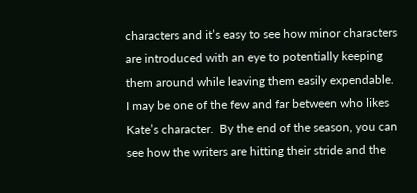characters and it’s easy to see how minor characters are introduced with an eye to potentially keeping them around while leaving them easily expendable.  I may be one of the few and far between who likes Kate’s character.  By the end of the season, you can see how the writers are hitting their stride and the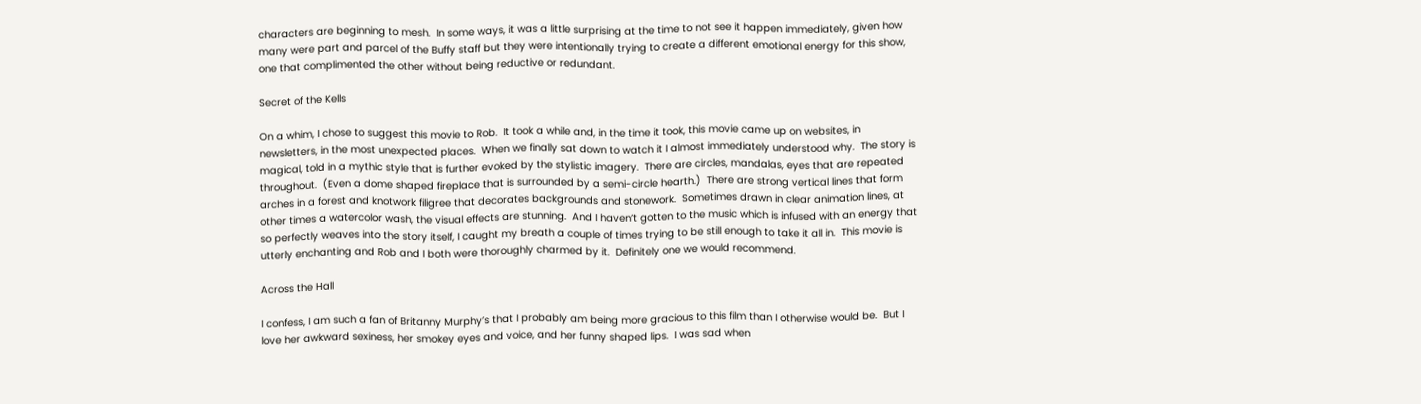characters are beginning to mesh.  In some ways, it was a little surprising at the time to not see it happen immediately, given how many were part and parcel of the Buffy staff but they were intentionally trying to create a different emotional energy for this show, one that complimented the other without being reductive or redundant.

Secret of the Kells

On a whim, I chose to suggest this movie to Rob.  It took a while and, in the time it took, this movie came up on websites, in newsletters, in the most unexpected places.  When we finally sat down to watch it I almost immediately understood why.  The story is magical, told in a mythic style that is further evoked by the stylistic imagery.  There are circles, mandalas, eyes that are repeated throughout.  (Even a dome shaped fireplace that is surrounded by a semi-circle hearth.)  There are strong vertical lines that form arches in a forest and knotwork filigree that decorates backgrounds and stonework.  Sometimes drawn in clear animation lines, at other times a watercolor wash, the visual effects are stunning.  And I haven’t gotten to the music which is infused with an energy that so perfectly weaves into the story itself, I caught my breath a couple of times trying to be still enough to take it all in.  This movie is utterly enchanting and Rob and I both were thoroughly charmed by it.  Definitely one we would recommend.

Across the Hall

I confess, I am such a fan of Britanny Murphy’s that I probably am being more gracious to this film than I otherwise would be.  But I love her awkward sexiness, her smokey eyes and voice, and her funny shaped lips.  I was sad when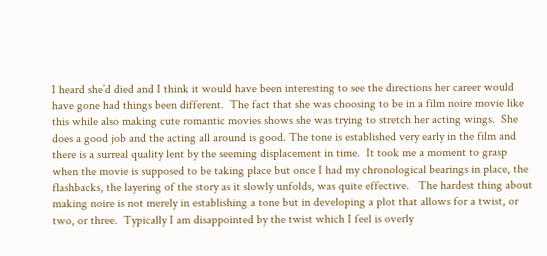I heard she’d died and I think it would have been interesting to see the directions her career would have gone had things been different.  The fact that she was choosing to be in a film noire movie like this while also making cute romantic movies shows she was trying to stretch her acting wings.  She does a good job and the acting all around is good. The tone is established very early in the film and there is a surreal quality lent by the seeming displacement in time.  It took me a moment to grasp when the movie is supposed to be taking place but once I had my chronological bearings in place, the flashbacks, the layering of the story as it slowly unfolds, was quite effective.   The hardest thing about making noire is not merely in establishing a tone but in developing a plot that allows for a twist, or two, or three.  Typically I am disappointed by the twist which I feel is overly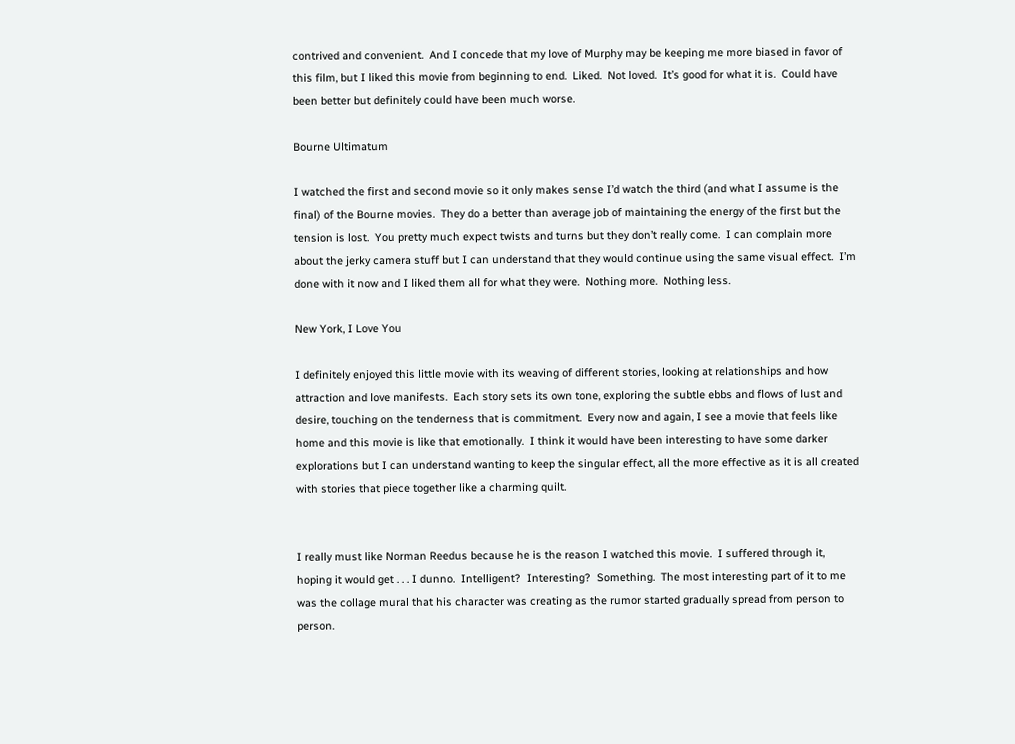contrived and convenient.  And I concede that my love of Murphy may be keeping me more biased in favor of this film, but I liked this movie from beginning to end.  Liked.  Not loved.  It’s good for what it is.  Could have been better but definitely could have been much worse.

Bourne Ultimatum

I watched the first and second movie so it only makes sense I’d watch the third (and what I assume is the final) of the Bourne movies.  They do a better than average job of maintaining the energy of the first but the tension is lost.  You pretty much expect twists and turns but they don’t really come.  I can complain more about the jerky camera stuff but I can understand that they would continue using the same visual effect.  I’m done with it now and I liked them all for what they were.  Nothing more.  Nothing less.

New York, I Love You

I definitely enjoyed this little movie with its weaving of different stories, looking at relationships and how attraction and love manifests.  Each story sets its own tone, exploring the subtle ebbs and flows of lust and desire, touching on the tenderness that is commitment.  Every now and again, I see a movie that feels like home and this movie is like that emotionally.  I think it would have been interesting to have some darker explorations but I can understand wanting to keep the singular effect, all the more effective as it is all created with stories that piece together like a charming quilt.


I really must like Norman Reedus because he is the reason I watched this movie.  I suffered through it, hoping it would get . . . I dunno.  Intelligent?  Interesting?  Something.  The most interesting part of it to me was the collage mural that his character was creating as the rumor started gradually spread from person to person.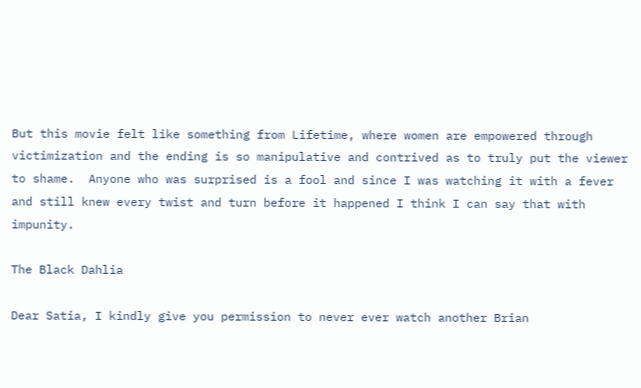But this movie felt like something from Lifetime, where women are empowered through victimization and the ending is so manipulative and contrived as to truly put the viewer to shame.  Anyone who was surprised is a fool and since I was watching it with a fever and still knew every twist and turn before it happened I think I can say that with impunity.

The Black Dahlia

Dear Satia, I kindly give you permission to never ever watch another Brian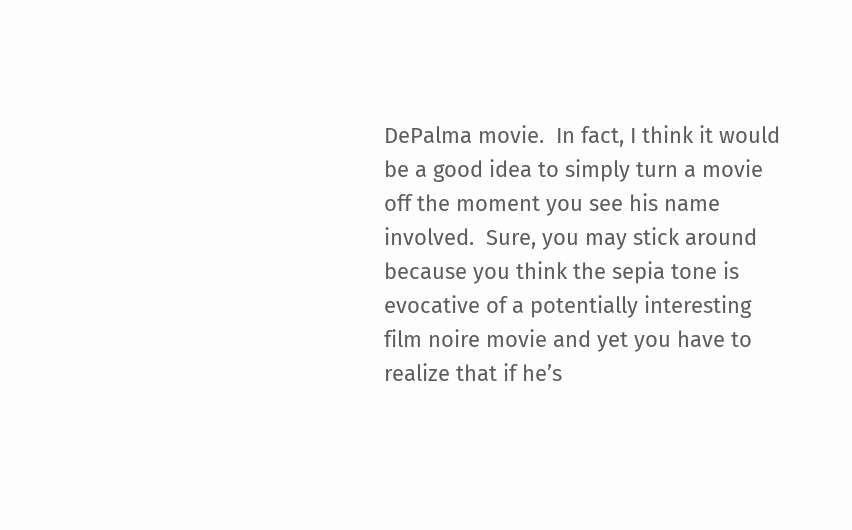DePalma movie.  In fact, I think it would be a good idea to simply turn a movie off the moment you see his name involved.  Sure, you may stick around because you think the sepia tone is evocative of a potentially interesting film noire movie and yet you have to realize that if he’s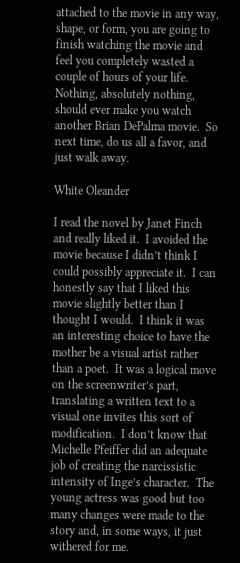attached to the movie in any way, shape, or form, you are going to finish watching the movie and feel you completely wasted a couple of hours of your life.  Nothing, absolutely nothing, should ever make you watch another Brian DePalma movie.  So next time, do us all a favor, and just walk away.

White Oleander

I read the novel by Janet Finch and really liked it.  I avoided the movie because I didn’t think I could possibly appreciate it.  I can honestly say that I liked this movie slightly better than I thought I would.  I think it was an interesting choice to have the mother be a visual artist rather than a poet.  It was a logical move on the screenwriter’s part, translating a written text to a visual one invites this sort of modification.  I don’t know that Michelle Pfeiffer did an adequate job of creating the narcissistic intensity of Inge’s character.  The young actress was good but too many changes were made to the story and, in some ways, it just withered for me.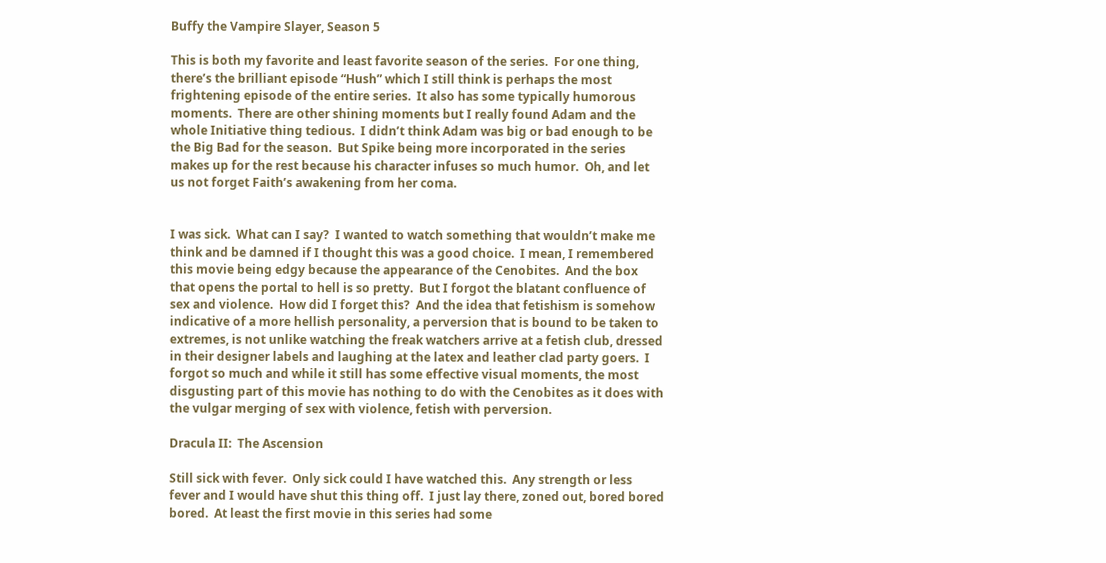Buffy the Vampire Slayer, Season 5

This is both my favorite and least favorite season of the series.  For one thing, there’s the brilliant episode “Hush” which I still think is perhaps the most frightening episode of the entire series.  It also has some typically humorous moments.  There are other shining moments but I really found Adam and the whole Initiative thing tedious.  I didn’t think Adam was big or bad enough to be the Big Bad for the season.  But Spike being more incorporated in the series makes up for the rest because his character infuses so much humor.  Oh, and let us not forget Faith’s awakening from her coma.


I was sick.  What can I say?  I wanted to watch something that wouldn’t make me think and be damned if I thought this was a good choice.  I mean, I remembered this movie being edgy because the appearance of the Cenobites.  And the box that opens the portal to hell is so pretty.  But I forgot the blatant confluence of sex and violence.  How did I forget this?  And the idea that fetishism is somehow indicative of a more hellish personality, a perversion that is bound to be taken to extremes, is not unlike watching the freak watchers arrive at a fetish club, dressed in their designer labels and laughing at the latex and leather clad party goers.  I forgot so much and while it still has some effective visual moments, the most disgusting part of this movie has nothing to do with the Cenobites as it does with the vulgar merging of sex with violence, fetish with perversion.

Dracula II:  The Ascension

Still sick with fever.  Only sick could I have watched this.  Any strength or less fever and I would have shut this thing off.  I just lay there, zoned out, bored bored bored.  At least the first movie in this series had some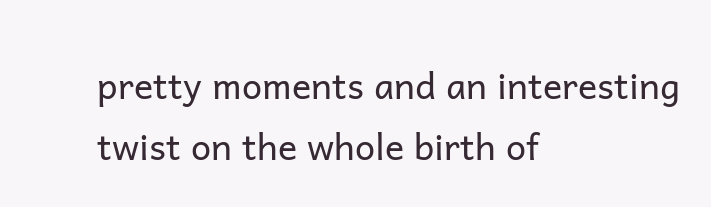pretty moments and an interesting twist on the whole birth of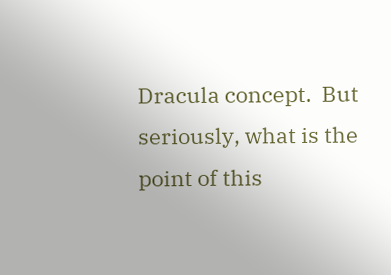Dracula concept.  But seriously, what is the point of this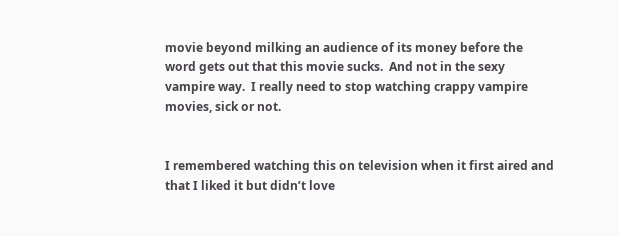movie beyond milking an audience of its money before the word gets out that this movie sucks.  And not in the sexy vampire way.  I really need to stop watching crappy vampire movies, sick or not.


I remembered watching this on television when it first aired and that I liked it but didn’t love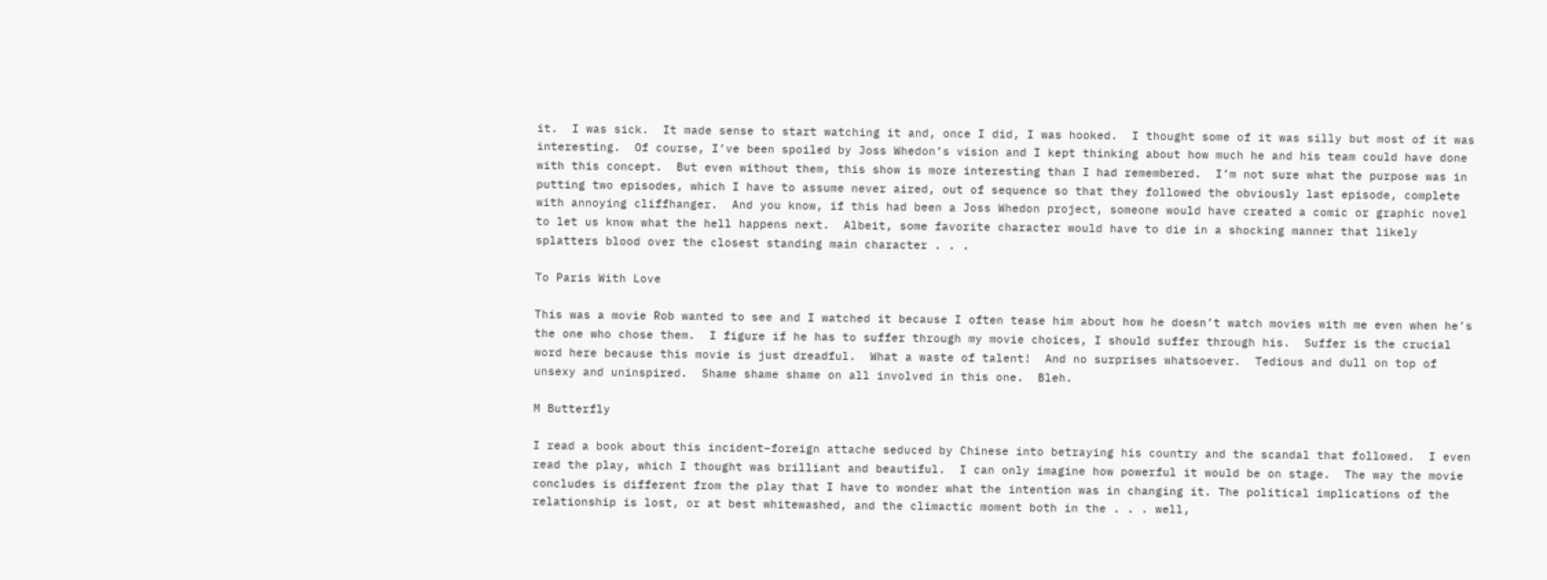it.  I was sick.  It made sense to start watching it and, once I did, I was hooked.  I thought some of it was silly but most of it was interesting.  Of course, I’ve been spoiled by Joss Whedon’s vision and I kept thinking about how much he and his team could have done with this concept.  But even without them, this show is more interesting than I had remembered.  I’m not sure what the purpose was in putting two episodes, which I have to assume never aired, out of sequence so that they followed the obviously last episode, complete with annoying cliffhanger.  And you know, if this had been a Joss Whedon project, someone would have created a comic or graphic novel to let us know what the hell happens next.  Albeit, some favorite character would have to die in a shocking manner that likely splatters blood over the closest standing main character . . .

To Paris With Love

This was a movie Rob wanted to see and I watched it because I often tease him about how he doesn’t watch movies with me even when he’s the one who chose them.  I figure if he has to suffer through my movie choices, I should suffer through his.  Suffer is the crucial word here because this movie is just dreadful.  What a waste of talent!  And no surprises whatsoever.  Tedious and dull on top of unsexy and uninspired.  Shame shame shame on all involved in this one.  Bleh.

M Butterfly

I read a book about this incident–foreign attache seduced by Chinese into betraying his country and the scandal that followed.  I even read the play, which I thought was brilliant and beautiful.  I can only imagine how powerful it would be on stage.  The way the movie concludes is different from the play that I have to wonder what the intention was in changing it. The political implications of the relationship is lost, or at best whitewashed, and the climactic moment both in the . . . well,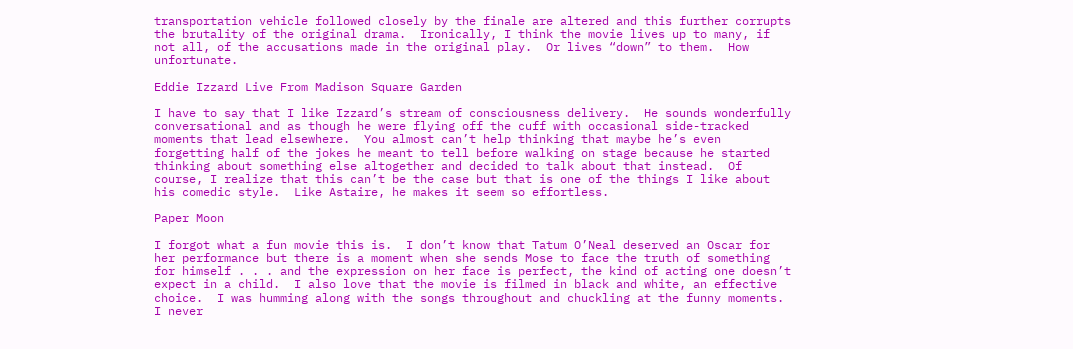transportation vehicle followed closely by the finale are altered and this further corrupts the brutality of the original drama.  Ironically, I think the movie lives up to many, if not all, of the accusations made in the original play.  Or lives “down” to them.  How unfortunate.

Eddie Izzard Live From Madison Square Garden

I have to say that I like Izzard’s stream of consciousness delivery.  He sounds wonderfully conversational and as though he were flying off the cuff with occasional side-tracked moments that lead elsewhere.  You almost can’t help thinking that maybe he’s even forgetting half of the jokes he meant to tell before walking on stage because he started thinking about something else altogether and decided to talk about that instead.  Of course, I realize that this can’t be the case but that is one of the things I like about his comedic style.  Like Astaire, he makes it seem so effortless.

Paper Moon

I forgot what a fun movie this is.  I don’t know that Tatum O’Neal deserved an Oscar for her performance but there is a moment when she sends Mose to face the truth of something for himself . . . and the expression on her face is perfect, the kind of acting one doesn’t expect in a child.  I also love that the movie is filmed in black and white, an effective choice.  I was humming along with the songs throughout and chuckling at the funny moments.  I never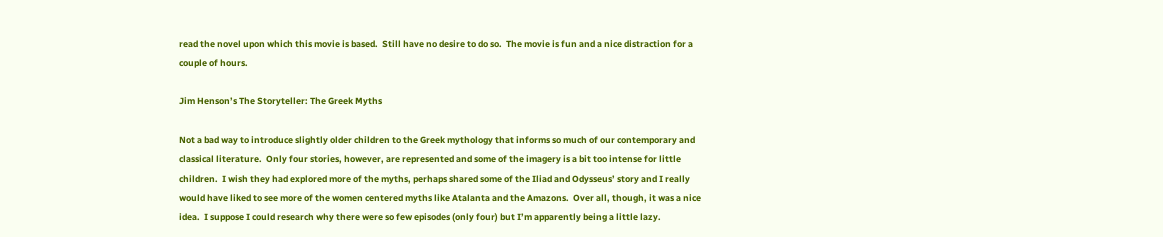read the novel upon which this movie is based.  Still have no desire to do so.  The movie is fun and a nice distraction for a couple of hours.

Jim Henson’s The Storyteller: The Greek Myths

Not a bad way to introduce slightly older children to the Greek mythology that informs so much of our contemporary and classical literature.  Only four stories, however, are represented and some of the imagery is a bit too intense for little children.  I wish they had explored more of the myths, perhaps shared some of the Iliad and Odysseus’ story and I really would have liked to see more of the women centered myths like Atalanta and the Amazons.  Over all, though, it was a nice idea.  I suppose I could research why there were so few episodes (only four) but I’m apparently being a little lazy.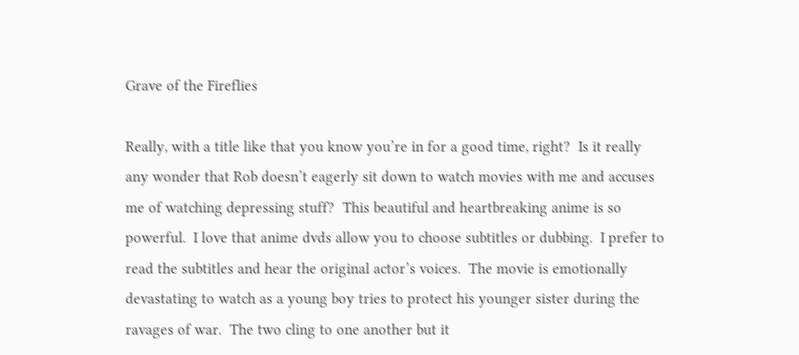Grave of the Fireflies

Really, with a title like that you know you’re in for a good time, right?  Is it really any wonder that Rob doesn’t eagerly sit down to watch movies with me and accuses me of watching depressing stuff?  This beautiful and heartbreaking anime is so powerful.  I love that anime dvds allow you to choose subtitles or dubbing.  I prefer to read the subtitles and hear the original actor’s voices.  The movie is emotionally devastating to watch as a young boy tries to protect his younger sister during the ravages of war.  The two cling to one another but it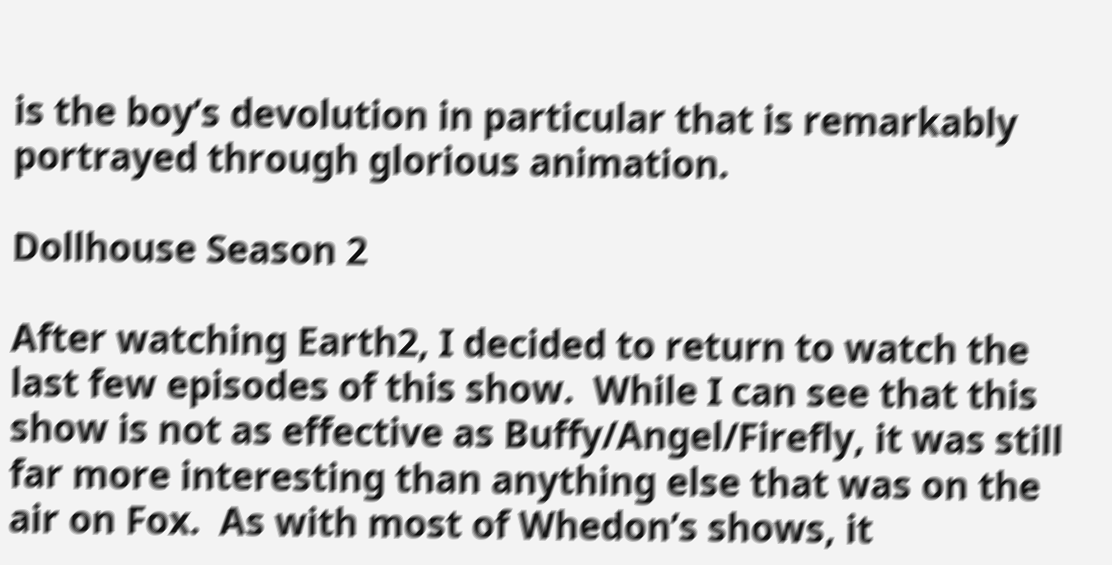is the boy’s devolution in particular that is remarkably portrayed through glorious animation.

Dollhouse Season 2

After watching Earth2, I decided to return to watch the last few episodes of this show.  While I can see that this show is not as effective as Buffy/Angel/Firefly, it was still far more interesting than anything else that was on the air on Fox.  As with most of Whedon’s shows, it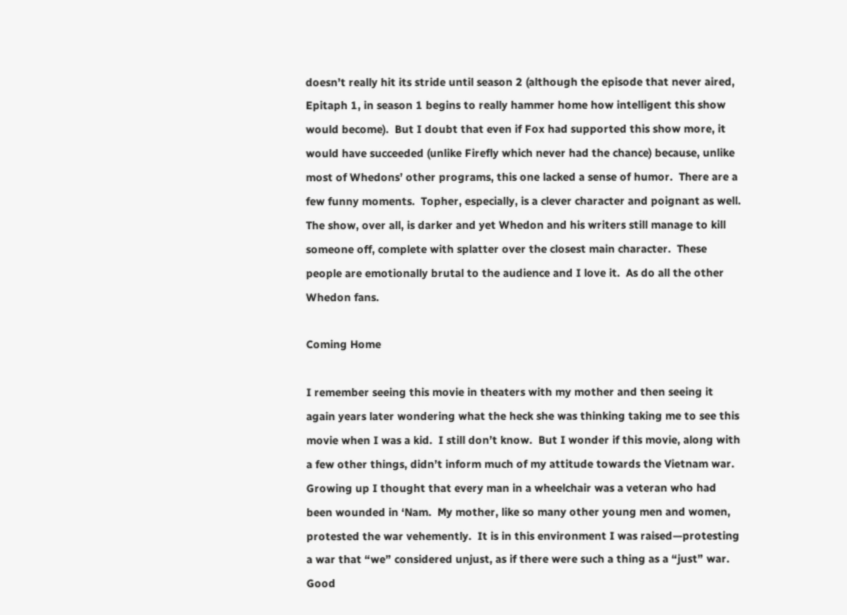doesn’t really hit its stride until season 2 (although the episode that never aired, Epitaph 1, in season 1 begins to really hammer home how intelligent this show would become).  But I doubt that even if Fox had supported this show more, it would have succeeded (unlike Firefly which never had the chance) because, unlike most of Whedons’ other programs, this one lacked a sense of humor.  There are a few funny moments.  Topher, especially, is a clever character and poignant as well.  The show, over all, is darker and yet Whedon and his writers still manage to kill someone off, complete with splatter over the closest main character.  These people are emotionally brutal to the audience and I love it.  As do all the other Whedon fans.

Coming Home

I remember seeing this movie in theaters with my mother and then seeing it again years later wondering what the heck she was thinking taking me to see this movie when I was a kid.  I still don’t know.  But I wonder if this movie, along with a few other things, didn’t inform much of my attitude towards the Vietnam war.  Growing up I thought that every man in a wheelchair was a veteran who had been wounded in ‘Nam.  My mother, like so many other young men and women, protested the war vehemently.  It is in this environment I was raised—protesting a war that “we” considered unjust, as if there were such a thing as a “just” war.  Good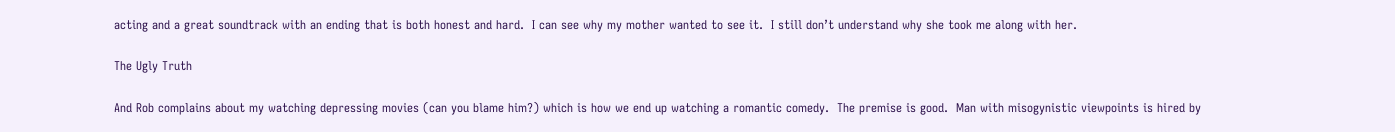acting and a great soundtrack with an ending that is both honest and hard.  I can see why my mother wanted to see it.  I still don’t understand why she took me along with her.

The Ugly Truth

And Rob complains about my watching depressing movies (can you blame him?) which is how we end up watching a romantic comedy.  The premise is good.  Man with misogynistic viewpoints is hired by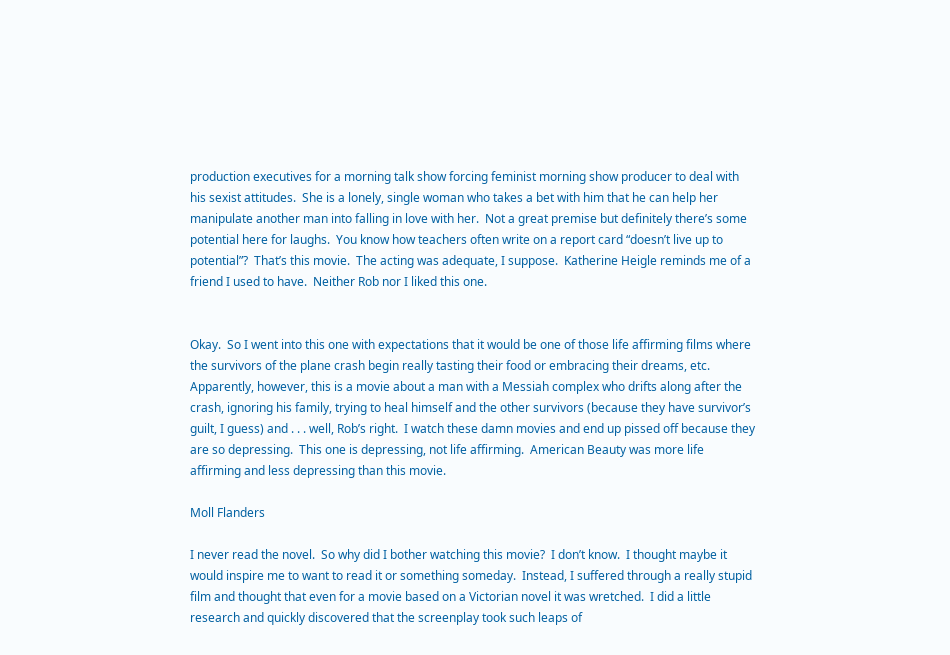production executives for a morning talk show forcing feminist morning show producer to deal with his sexist attitudes.  She is a lonely, single woman who takes a bet with him that he can help her manipulate another man into falling in love with her.  Not a great premise but definitely there’s some potential here for laughs.  You know how teachers often write on a report card “doesn’t live up to potential”?  That’s this movie.  The acting was adequate, I suppose.  Katherine Heigle reminds me of a friend I used to have.  Neither Rob nor I liked this one.


Okay.  So I went into this one with expectations that it would be one of those life affirming films where the survivors of the plane crash begin really tasting their food or embracing their dreams, etc.  Apparently, however, this is a movie about a man with a Messiah complex who drifts along after the crash, ignoring his family, trying to heal himself and the other survivors (because they have survivor’s guilt, I guess) and . . . well, Rob’s right.  I watch these damn movies and end up pissed off because they are so depressing.  This one is depressing, not life affirming.  American Beauty was more life affirming and less depressing than this movie.

Moll Flanders

I never read the novel.  So why did I bother watching this movie?  I don’t know.  I thought maybe it would inspire me to want to read it or something someday.  Instead, I suffered through a really stupid film and thought that even for a movie based on a Victorian novel it was wretched.  I did a little research and quickly discovered that the screenplay took such leaps of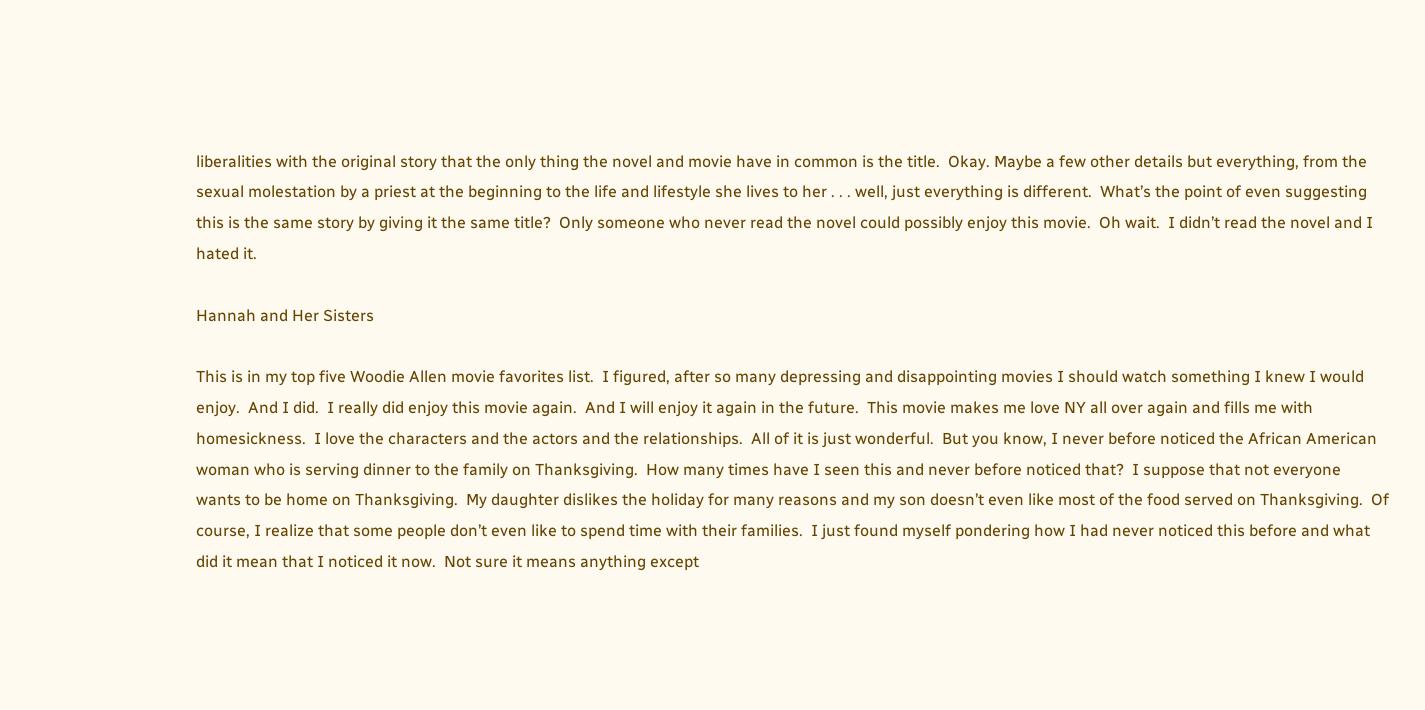liberalities with the original story that the only thing the novel and movie have in common is the title.  Okay. Maybe a few other details but everything, from the sexual molestation by a priest at the beginning to the life and lifestyle she lives to her . . . well, just everything is different.  What’s the point of even suggesting this is the same story by giving it the same title?  Only someone who never read the novel could possibly enjoy this movie.  Oh wait.  I didn’t read the novel and I hated it.

Hannah and Her Sisters

This is in my top five Woodie Allen movie favorites list.  I figured, after so many depressing and disappointing movies I should watch something I knew I would enjoy.  And I did.  I really did enjoy this movie again.  And I will enjoy it again in the future.  This movie makes me love NY all over again and fills me with homesickness.  I love the characters and the actors and the relationships.  All of it is just wonderful.  But you know, I never before noticed the African American woman who is serving dinner to the family on Thanksgiving.  How many times have I seen this and never before noticed that?  I suppose that not everyone wants to be home on Thanksgiving.  My daughter dislikes the holiday for many reasons and my son doesn’t even like most of the food served on Thanksgiving.  Of course, I realize that some people don’t even like to spend time with their families.  I just found myself pondering how I had never noticed this before and what did it mean that I noticed it now.  Not sure it means anything except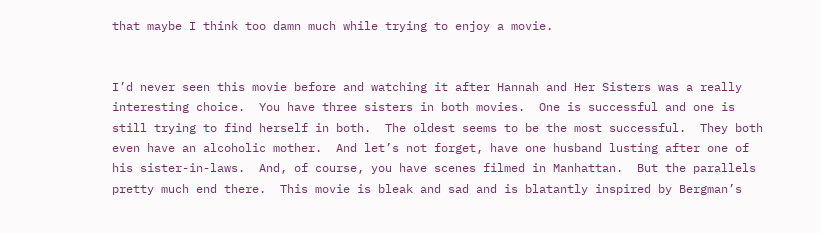that maybe I think too damn much while trying to enjoy a movie.


I’d never seen this movie before and watching it after Hannah and Her Sisters was a really interesting choice.  You have three sisters in both movies.  One is successful and one is still trying to find herself in both.  The oldest seems to be the most successful.  They both even have an alcoholic mother.  And let’s not forget, have one husband lusting after one of his sister-in-laws.  And, of course, you have scenes filmed in Manhattan.  But the parallels pretty much end there.  This movie is bleak and sad and is blatantly inspired by Bergman’s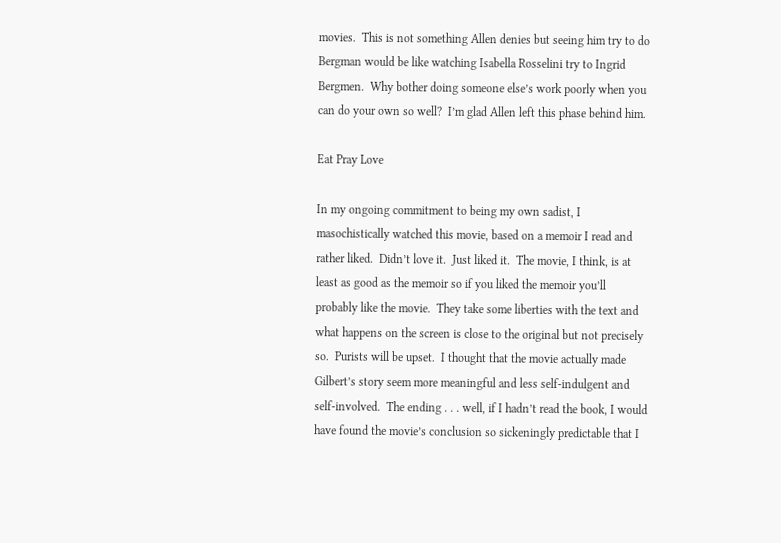movies.  This is not something Allen denies but seeing him try to do Bergman would be like watching Isabella Rosselini try to Ingrid Bergmen.  Why bother doing someone else’s work poorly when you can do your own so well?  I’m glad Allen left this phase behind him.

Eat Pray Love

In my ongoing commitment to being my own sadist, I masochistically watched this movie, based on a memoir I read and rather liked.  Didn’t love it.  Just liked it.  The movie, I think, is at least as good as the memoir so if you liked the memoir you’ll probably like the movie.  They take some liberties with the text and what happens on the screen is close to the original but not precisely so.  Purists will be upset.  I thought that the movie actually made Gilbert’s story seem more meaningful and less self-indulgent and self-involved.  The ending . . . well, if I hadn’t read the book, I would have found the movie’s conclusion so sickeningly predictable that I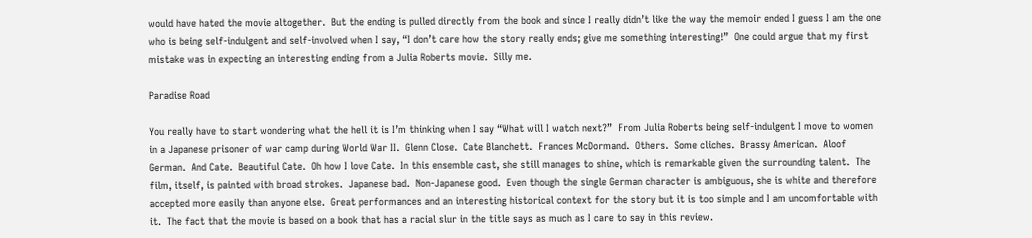would have hated the movie altogether.  But the ending is pulled directly from the book and since I really didn’t like the way the memoir ended I guess I am the one who is being self-indulgent and self-involved when I say, “I don’t care how the story really ends; give me something interesting!”  One could argue that my first mistake was in expecting an interesting ending from a Julia Roberts movie.  Silly me.

Paradise Road

You really have to start wondering what the hell it is I’m thinking when I say “What will I watch next?”  From Julia Roberts being self-indulgent I move to women in a Japanese prisoner of war camp during World War II.  Glenn Close.  Cate Blanchett.  Frances McDormand.  Others.  Some cliches.  Brassy American.  Aloof German.  And Cate.  Beautiful Cate.  Oh how I love Cate.  In this ensemble cast, she still manages to shine, which is remarkable given the surrounding talent.  The film, itself, is painted with broad strokes.  Japanese bad.  Non-Japanese good.  Even though the single German character is ambiguous, she is white and therefore accepted more easily than anyone else.  Great performances and an interesting historical context for the story but it is too simple and I am uncomfortable with it.  The fact that the movie is based on a book that has a racial slur in the title says as much as I care to say in this review.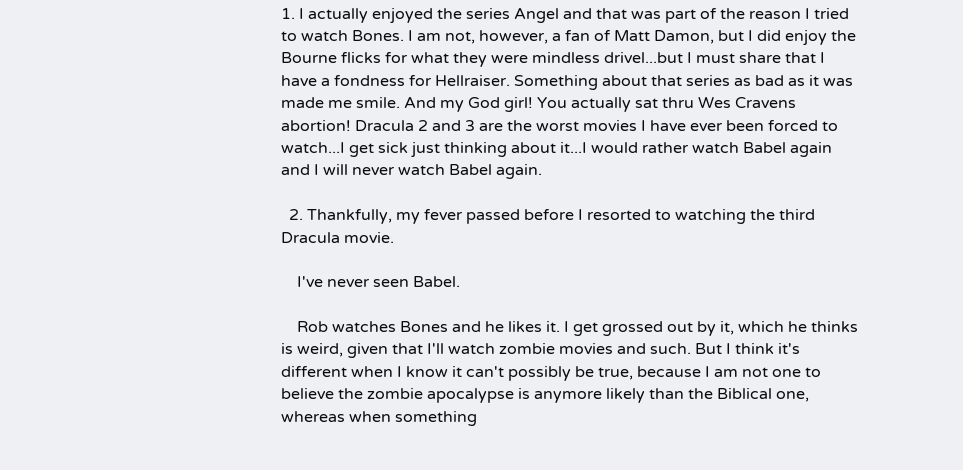1. I actually enjoyed the series Angel and that was part of the reason I tried to watch Bones. I am not, however, a fan of Matt Damon, but I did enjoy the Bourne flicks for what they were mindless drivel...but I must share that I have a fondness for Hellraiser. Something about that series as bad as it was made me smile. And my God girl! You actually sat thru Wes Cravens abortion! Dracula 2 and 3 are the worst movies I have ever been forced to watch...I get sick just thinking about it...I would rather watch Babel again and I will never watch Babel again.

  2. Thankfully, my fever passed before I resorted to watching the third Dracula movie.

    I've never seen Babel.

    Rob watches Bones and he likes it. I get grossed out by it, which he thinks is weird, given that I'll watch zombie movies and such. But I think it's different when I know it can't possibly be true, because I am not one to believe the zombie apocalypse is anymore likely than the Biblical one, whereas when something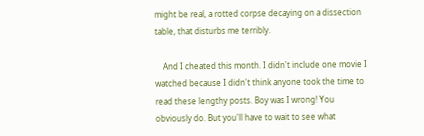might be real, a rotted corpse decaying on a dissection table, that disturbs me terribly.

    And I cheated this month. I didn't include one movie I watched because I didn't think anyone took the time to read these lengthy posts. Boy was I wrong! You obviously do. But you'll have to wait to see what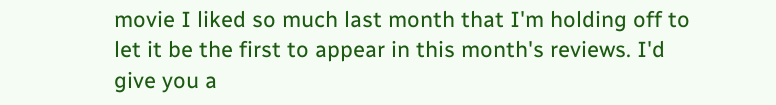movie I liked so much last month that I'm holding off to let it be the first to appear in this month's reviews. I'd give you a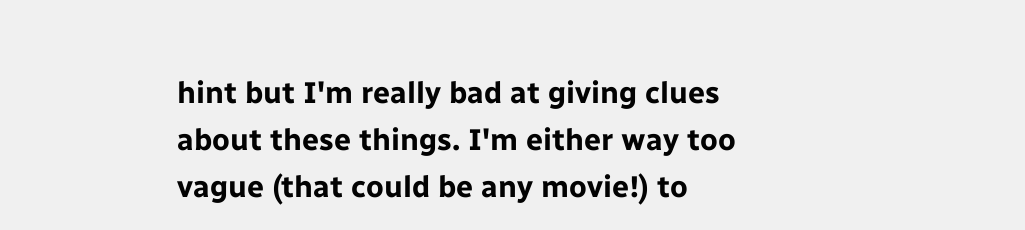hint but I'm really bad at giving clues about these things. I'm either way too vague (that could be any movie!) to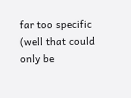far too specific (well that could only be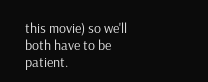this movie) so we'll both have to be patient.